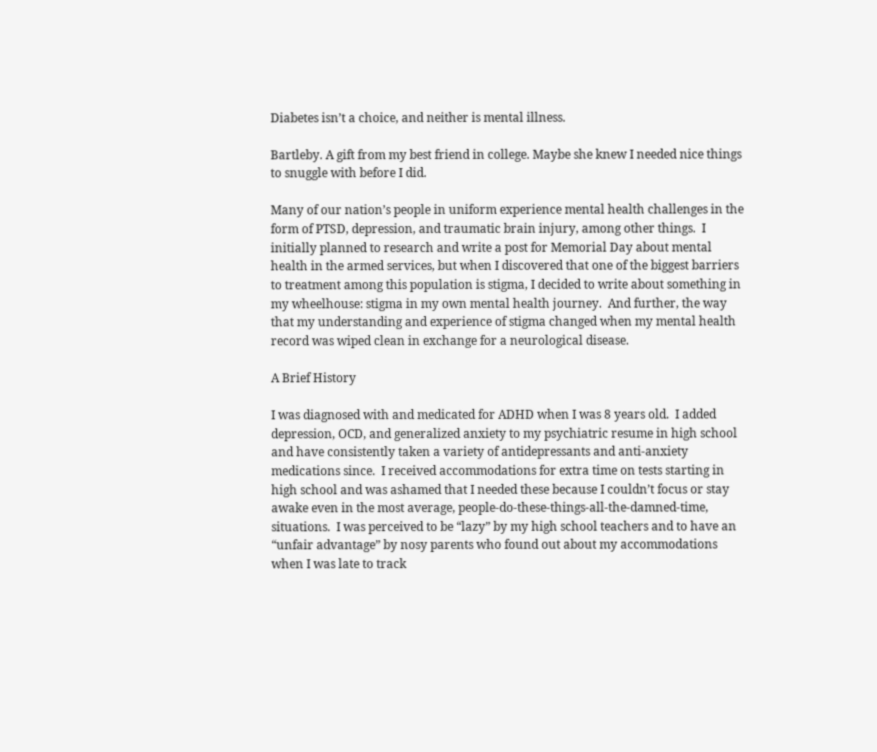Diabetes isn’t a choice, and neither is mental illness.

Bartleby. A gift from my best friend in college. Maybe she knew I needed nice things to snuggle with before I did.

Many of our nation’s people in uniform experience mental health challenges in the form of PTSD, depression, and traumatic brain injury, among other things.  I initially planned to research and write a post for Memorial Day about mental health in the armed services, but when I discovered that one of the biggest barriers to treatment among this population is stigma, I decided to write about something in my wheelhouse: stigma in my own mental health journey.  And further, the way that my understanding and experience of stigma changed when my mental health record was wiped clean in exchange for a neurological disease.

A Brief History

I was diagnosed with and medicated for ADHD when I was 8 years old.  I added depression, OCD, and generalized anxiety to my psychiatric resume in high school and have consistently taken a variety of antidepressants and anti-anxiety medications since.  I received accommodations for extra time on tests starting in high school and was ashamed that I needed these because I couldn’t focus or stay awake even in the most average, people-do-these-things-all-the-damned-time, situations.  I was perceived to be “lazy” by my high school teachers and to have an “unfair advantage” by nosy parents who found out about my accommodations when I was late to track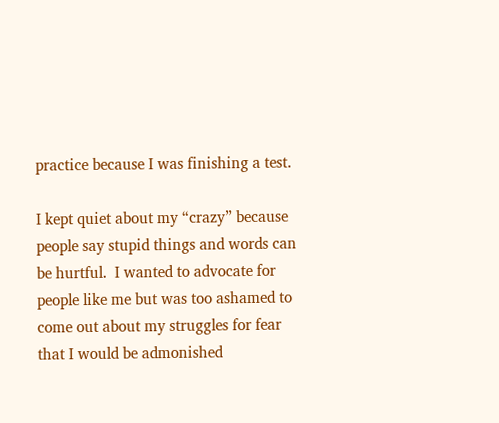practice because I was finishing a test.

I kept quiet about my “crazy” because people say stupid things and words can be hurtful.  I wanted to advocate for people like me but was too ashamed to come out about my struggles for fear that I would be admonished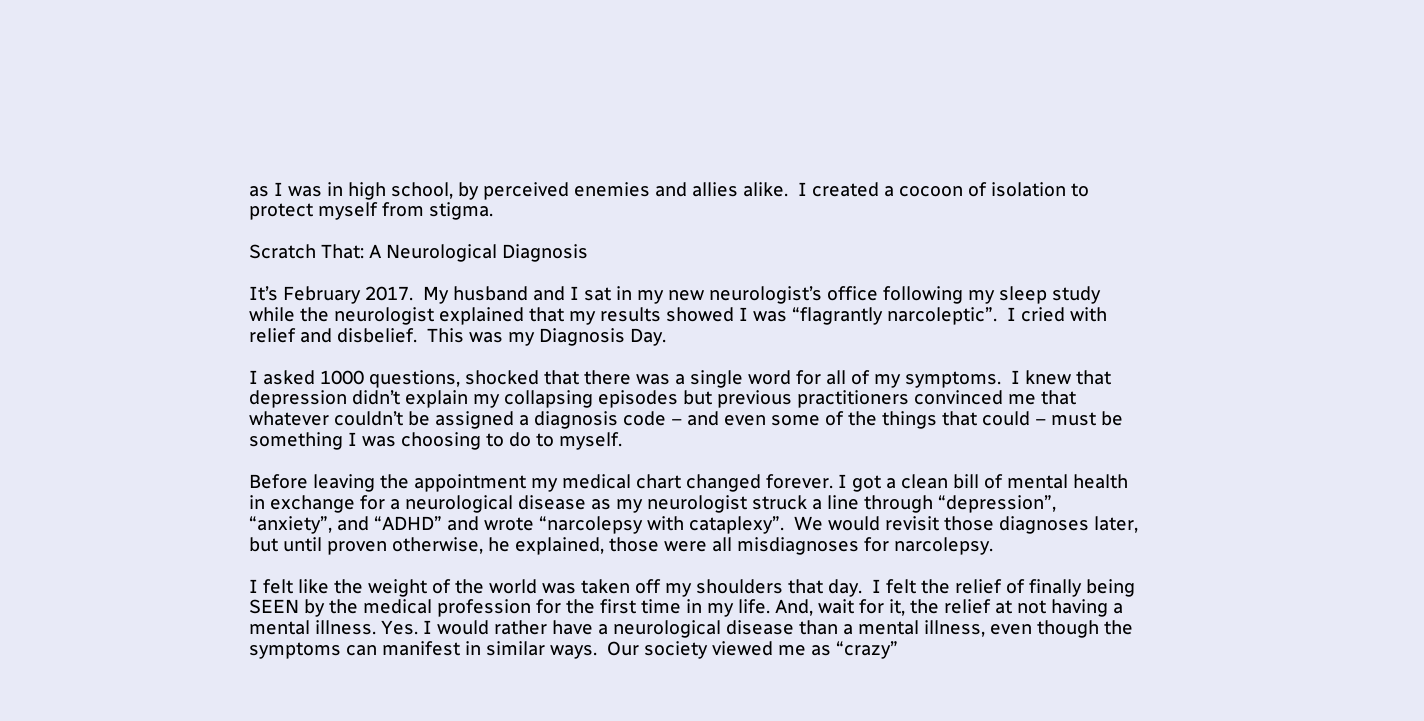as I was in high school, by perceived enemies and allies alike.  I created a cocoon of isolation to protect myself from stigma.

Scratch That: A Neurological Diagnosis

It’s February 2017.  My husband and I sat in my new neurologist’s office following my sleep study while the neurologist explained that my results showed I was “flagrantly narcoleptic”.  I cried with relief and disbelief.  This was my Diagnosis Day.

I asked 1000 questions, shocked that there was a single word for all of my symptoms.  I knew that depression didn’t explain my collapsing episodes but previous practitioners convinced me that whatever couldn’t be assigned a diagnosis code – and even some of the things that could – must be something I was choosing to do to myself.

Before leaving the appointment my medical chart changed forever. I got a clean bill of mental health in exchange for a neurological disease as my neurologist struck a line through “depression”, “anxiety”, and “ADHD” and wrote “narcolepsy with cataplexy”.  We would revisit those diagnoses later, but until proven otherwise, he explained, those were all misdiagnoses for narcolepsy.

I felt like the weight of the world was taken off my shoulders that day.  I felt the relief of finally being SEEN by the medical profession for the first time in my life. And, wait for it, the relief at not having a mental illness. Yes. I would rather have a neurological disease than a mental illness, even though the symptoms can manifest in similar ways.  Our society viewed me as “crazy”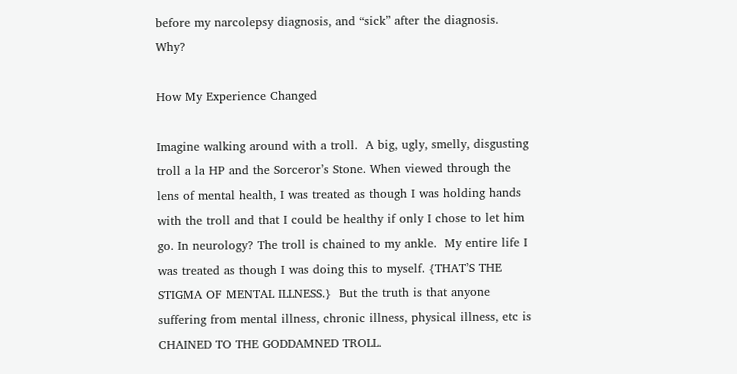before my narcolepsy diagnosis, and “sick” after the diagnosis.  Why?

How My Experience Changed

Imagine walking around with a troll.  A big, ugly, smelly, disgusting troll a la HP and the Sorceror’s Stone. When viewed through the lens of mental health, I was treated as though I was holding hands with the troll and that I could be healthy if only I chose to let him go. In neurology? The troll is chained to my ankle.  My entire life I was treated as though I was doing this to myself. {THAT’S THE STIGMA OF MENTAL ILLNESS.}  But the truth is that anyone suffering from mental illness, chronic illness, physical illness, etc is CHAINED TO THE GODDAMNED TROLL.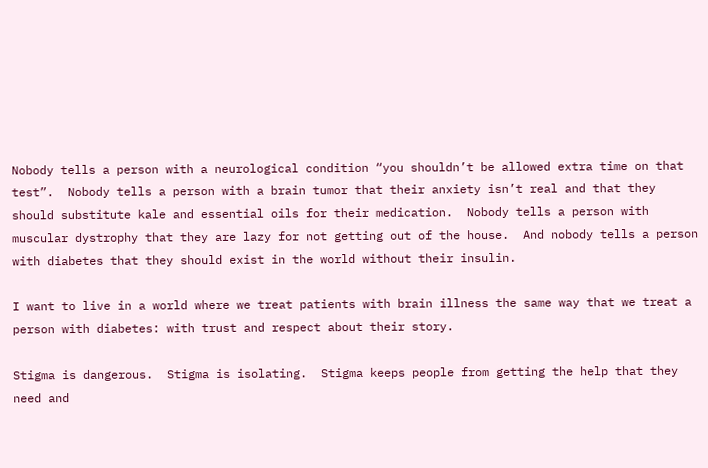Nobody tells a person with a neurological condition “you shouldn’t be allowed extra time on that test”.  Nobody tells a person with a brain tumor that their anxiety isn’t real and that they should substitute kale and essential oils for their medication.  Nobody tells a person with muscular dystrophy that they are lazy for not getting out of the house.  And nobody tells a person with diabetes that they should exist in the world without their insulin.

I want to live in a world where we treat patients with brain illness the same way that we treat a person with diabetes: with trust and respect about their story.

Stigma is dangerous.  Stigma is isolating.  Stigma keeps people from getting the help that they need and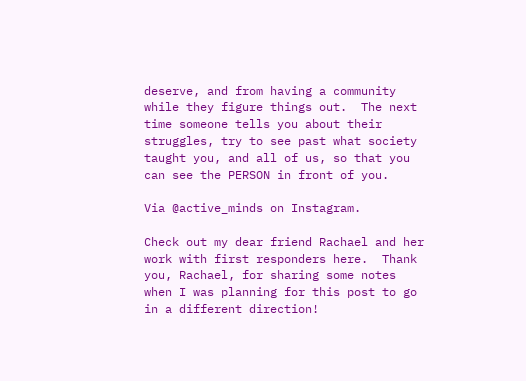deserve, and from having a community while they figure things out.  The next time someone tells you about their struggles, try to see past what society taught you, and all of us, so that you can see the PERSON in front of you.

Via @active_minds on Instagram.

Check out my dear friend Rachael and her work with first responders here.  Thank you, Rachael, for sharing some notes when I was planning for this post to go in a different direction!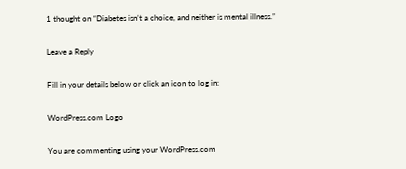1 thought on “Diabetes isn’t a choice, and neither is mental illness.”

Leave a Reply

Fill in your details below or click an icon to log in:

WordPress.com Logo

You are commenting using your WordPress.com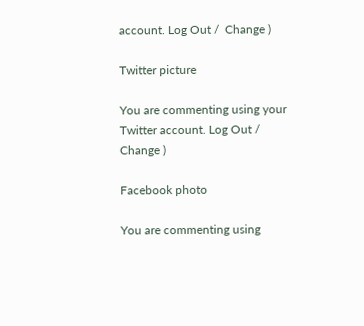account. Log Out /  Change )

Twitter picture

You are commenting using your Twitter account. Log Out /  Change )

Facebook photo

You are commenting using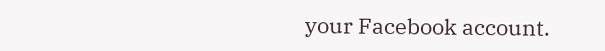your Facebook account.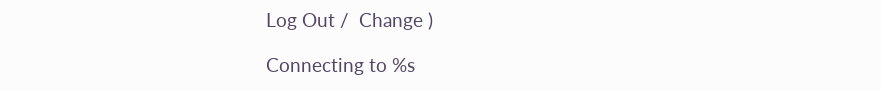Log Out /  Change )

Connecting to %s